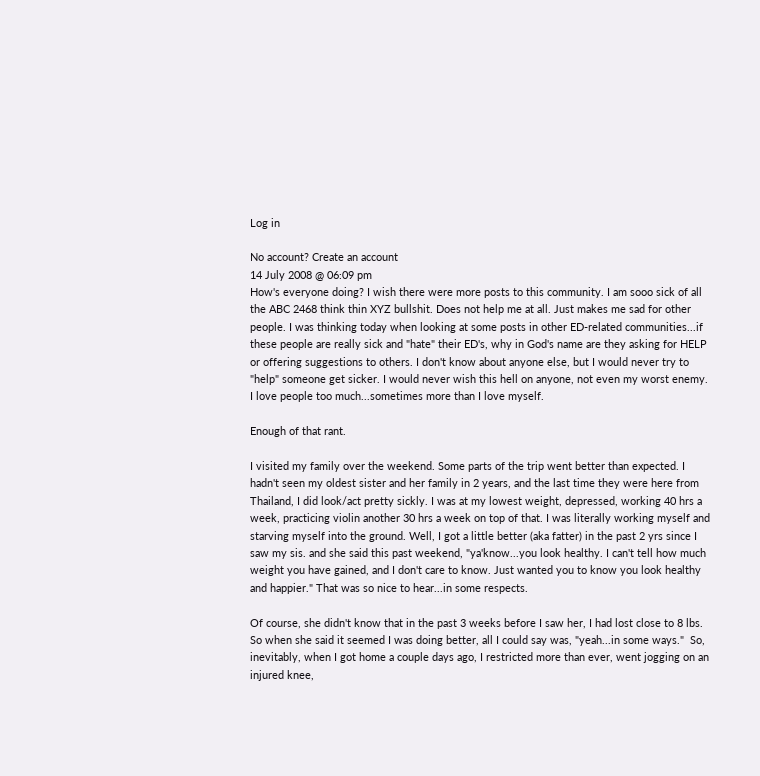Log in

No account? Create an account
14 July 2008 @ 06:09 pm
How's everyone doing? I wish there were more posts to this community. I am sooo sick of all the ABC 2468 think thin XYZ bullshit. Does not help me at all. Just makes me sad for other people. I was thinking today when looking at some posts in other ED-related communities...if these people are really sick and "hate" their ED's, why in God's name are they asking for HELP or offering suggestions to others. I don't know about anyone else, but I would never try to "help" someone get sicker. I would never wish this hell on anyone, not even my worst enemy. I love people too much...sometimes more than I love myself.

Enough of that rant.

I visited my family over the weekend. Some parts of the trip went better than expected. I hadn't seen my oldest sister and her family in 2 years, and the last time they were here from Thailand, I did look/act pretty sickly. I was at my lowest weight, depressed, working 40 hrs a week, practicing violin another 30 hrs a week on top of that. I was literally working myself and starving myself into the ground. Well, I got a little better (aka fatter) in the past 2 yrs since I saw my sis. and she said this past weekend, "ya'know...you look healthy. I can't tell how much weight you have gained, and I don't care to know. Just wanted you to know you look healthy and happier." That was so nice to hear...in some respects.

Of course, she didn't know that in the past 3 weeks before I saw her, I had lost close to 8 lbs. So when she said it seemed I was doing better, all I could say was, "yeah...in some ways."  So, inevitably, when I got home a couple days ago, I restricted more than ever, went jogging on an injured knee,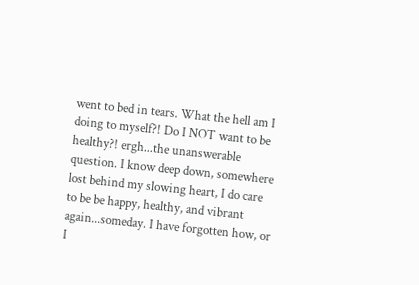went to bed in tears. What the hell am I doing to myself?! Do I NOT want to be healthy?! ergh...the unanswerable question. I know deep down, somewhere lost behind my slowing heart, I do care to be be happy, healthy, and vibrant again...someday. I have forgotten how, or I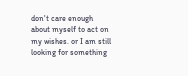don't care enough about myself to act on my wishes. or I am still looking for something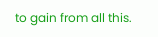to gain from all this.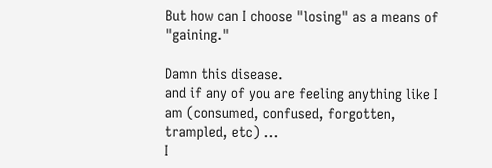But how can I choose "losing" as a means of "gaining."

Damn this disease.
and if any of you are feeling anything like I am (consumed, confused, forgotten, trampled, etc) ...
I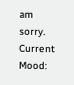am sorry.
Current Mood: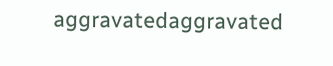aggravatedaggravated